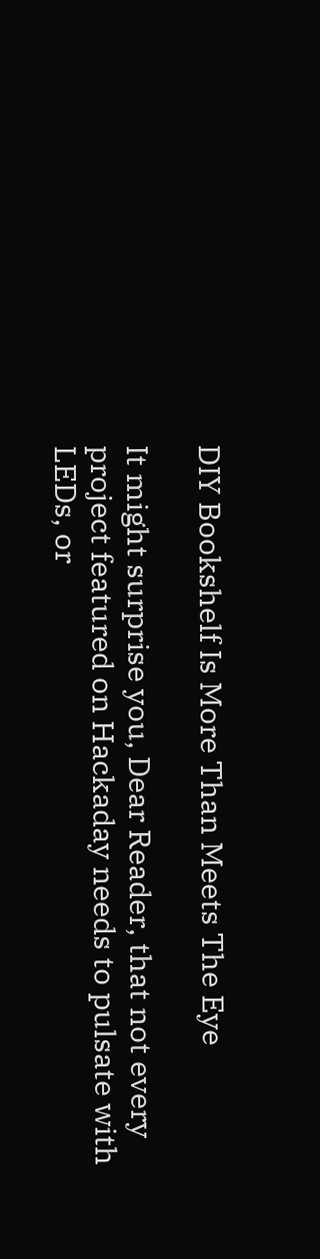DIY Bookshelf Is More Than Meets The Eye

It might surprise you, Dear Reader, that not every project featured on Hackaday needs to pulsate with LEDs, or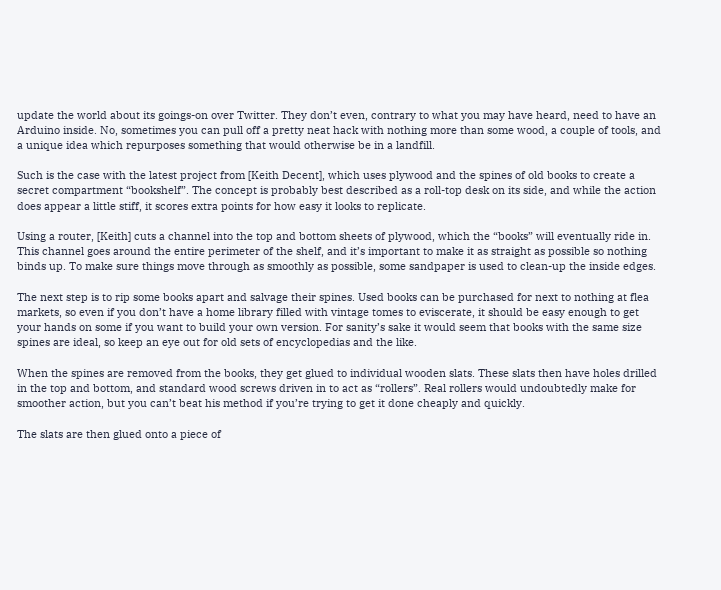update the world about its goings-on over Twitter. They don’t even, contrary to what you may have heard, need to have an Arduino inside. No, sometimes you can pull off a pretty neat hack with nothing more than some wood, a couple of tools, and a unique idea which repurposes something that would otherwise be in a landfill.

Such is the case with the latest project from [Keith Decent], which uses plywood and the spines of old books to create a secret compartment “bookshelf”. The concept is probably best described as a roll-top desk on its side, and while the action does appear a little stiff, it scores extra points for how easy it looks to replicate.

Using a router, [Keith] cuts a channel into the top and bottom sheets of plywood, which the “books” will eventually ride in. This channel goes around the entire perimeter of the shelf, and it’s important to make it as straight as possible so nothing binds up. To make sure things move through as smoothly as possible, some sandpaper is used to clean-up the inside edges.

The next step is to rip some books apart and salvage their spines. Used books can be purchased for next to nothing at flea markets, so even if you don’t have a home library filled with vintage tomes to eviscerate, it should be easy enough to get your hands on some if you want to build your own version. For sanity’s sake it would seem that books with the same size spines are ideal, so keep an eye out for old sets of encyclopedias and the like.

When the spines are removed from the books, they get glued to individual wooden slats. These slats then have holes drilled in the top and bottom, and standard wood screws driven in to act as “rollers”. Real rollers would undoubtedly make for smoother action, but you can’t beat his method if you’re trying to get it done cheaply and quickly.

The slats are then glued onto a piece of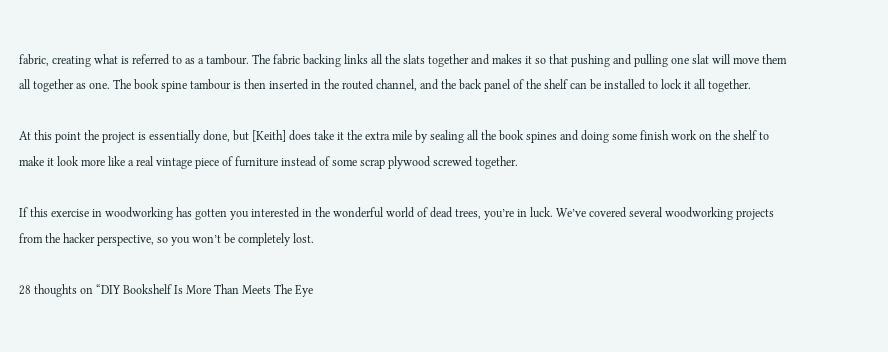fabric, creating what is referred to as a tambour. The fabric backing links all the slats together and makes it so that pushing and pulling one slat will move them all together as one. The book spine tambour is then inserted in the routed channel, and the back panel of the shelf can be installed to lock it all together.

At this point the project is essentially done, but [Keith] does take it the extra mile by sealing all the book spines and doing some finish work on the shelf to make it look more like a real vintage piece of furniture instead of some scrap plywood screwed together.

If this exercise in woodworking has gotten you interested in the wonderful world of dead trees, you’re in luck. We’ve covered several woodworking projects from the hacker perspective, so you won’t be completely lost.

28 thoughts on “DIY Bookshelf Is More Than Meets The Eye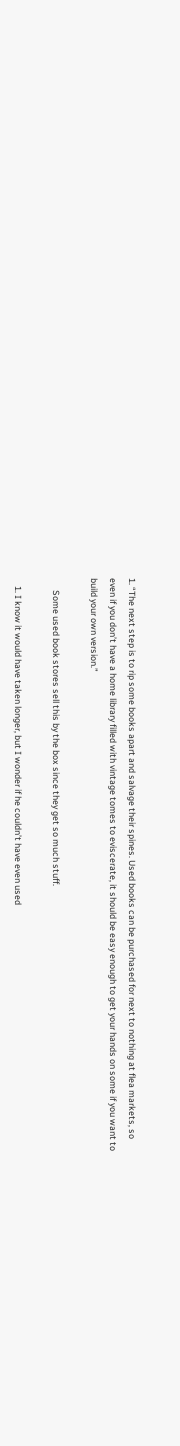1. “The next step is to rip some books apart and salvage their spines. Used books can be purchased for next to nothing at flea markets, so even if you don’t have a home library filled with vintage tomes to eviscerate, it should be easy enough to get your hands on some if you want to build your own version.”

      Some used book stores sell this by the box since they get so much stuff.

    1. I know it would have taken longer, but I wonder if he couldn’t have even used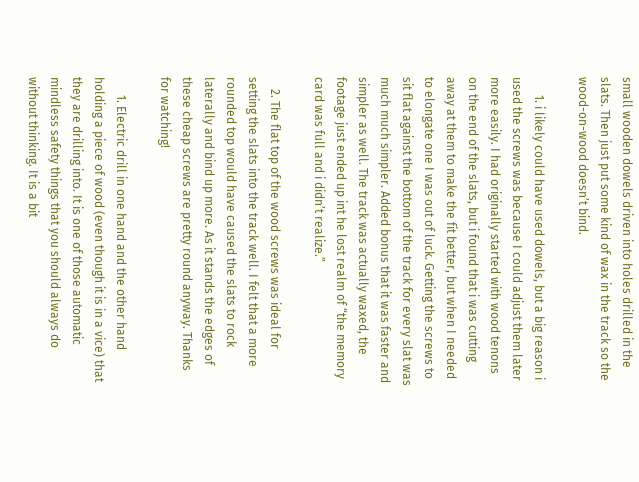small wooden dowels driven into holes drilled in the slats. Then just put some kind of wax in the track so the wood-on-wood doesn’t bind.

      1. i likely could have used dowels, but a big reason i used the screws was because I could adjust them later more easily. I had originally started with wood tenons on the end of the slats, but i found that i was cutting away at them to make the fit better, but when I needed to elongate one I was out of luck. Getting the screws to sit flat against the bottom of the track for every slat was much much simpler. Added bonus that it was faster and simpler as well. The track was actually waxed, the footage just ended up int he lost realm of “the memory card was full and i didn’t realize.”

    2. The flat top of the wood screws was ideal for setting the slats into the track well. I felt that a more rounded top would have caused the slats to rock laterally and bind up more. As it stands the edges of these cheap screws are pretty round anyway. Thanks for watching!

      1. Electric drill in one hand and the other hand holding a piece of wood (even though it is in a vice) that they are drilling into. It is one of those automatic mindless safety things that you should always do without thinking. It is a bit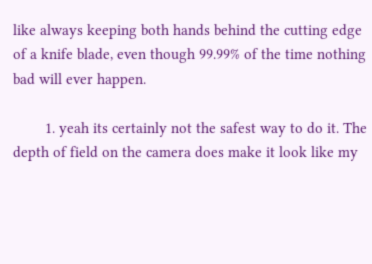like always keeping both hands behind the cutting edge of a knife blade, even though 99.99% of the time nothing bad will ever happen.

        1. yeah its certainly not the safest way to do it. The depth of field on the camera does make it look like my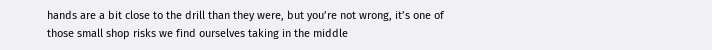hands are a bit close to the drill than they were, but you’re not wrong, it’s one of those small shop risks we find ourselves taking in the middle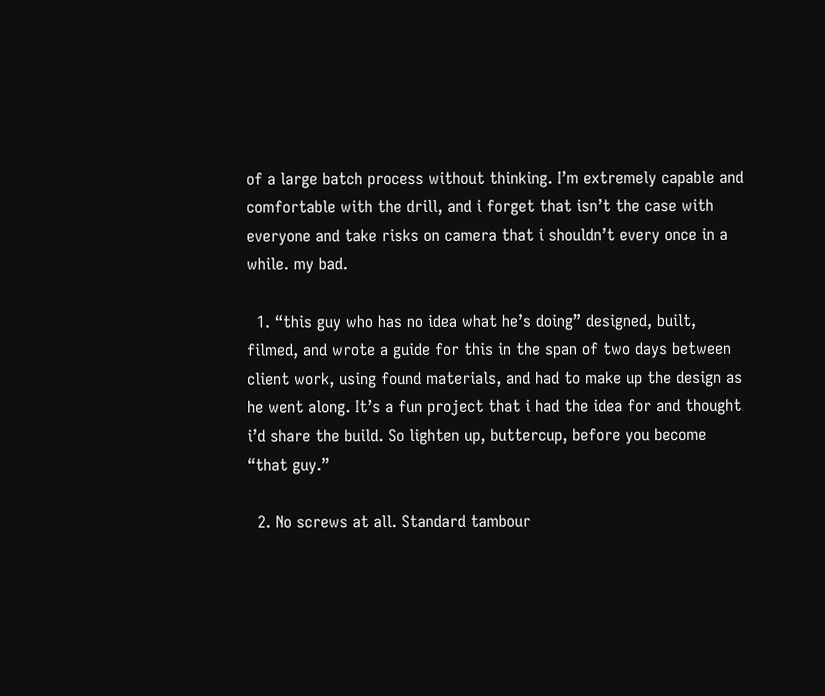of a large batch process without thinking. I’m extremely capable and comfortable with the drill, and i forget that isn’t the case with everyone and take risks on camera that i shouldn’t every once in a while. my bad.

  1. “this guy who has no idea what he’s doing” designed, built, filmed, and wrote a guide for this in the span of two days between client work, using found materials, and had to make up the design as he went along. It’s a fun project that i had the idea for and thought i’d share the build. So lighten up, buttercup, before you become “that guy.”

  2. No screws at all. Standard tambour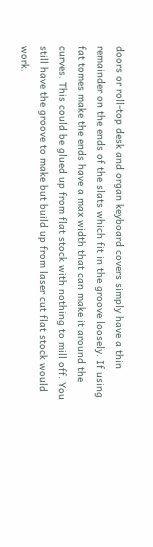doors or roll-top desk and organ keyboard covers simply have a thin remainder on the ends of the slats which fit in the groove loosely. If using fat tomes make the ends have a max width that can make it around the curves. This could be glued up from flat stock with nothing to mill off. You still have the groove to make but build up from laser cut flat stock would work.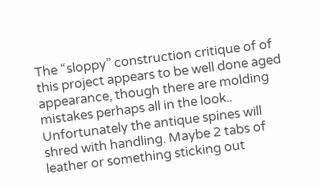The “sloppy” construction critique of of this project appears to be well done aged appearance, though there are molding mistakes perhaps all in the look.. Unfortunately the antique spines will shred with handling. Maybe 2 tabs of leather or something sticking out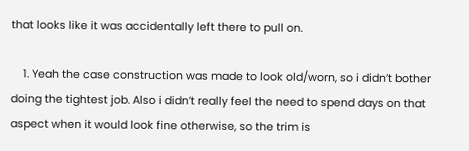that looks like it was accidentally left there to pull on.

    1. Yeah the case construction was made to look old/worn, so i didn’t bother doing the tightest job. Also i didn’t really feel the need to spend days on that aspect when it would look fine otherwise, so the trim is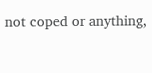not coped or anything,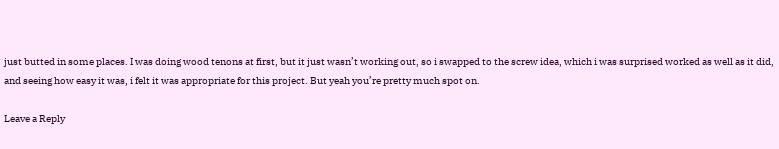just butted in some places. I was doing wood tenons at first, but it just wasn’t working out, so i swapped to the screw idea, which i was surprised worked as well as it did, and seeing how easy it was, i felt it was appropriate for this project. But yeah you’re pretty much spot on.

Leave a Reply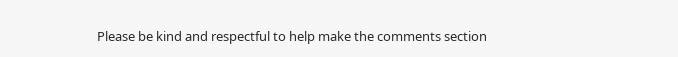Please be kind and respectful to help make the comments section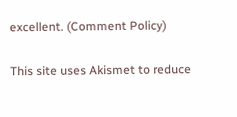excellent. (Comment Policy)

This site uses Akismet to reduce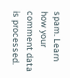spam. Learn how your comment data is processed.